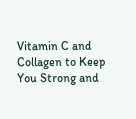Vitamin C and Collagen to Keep You Strong and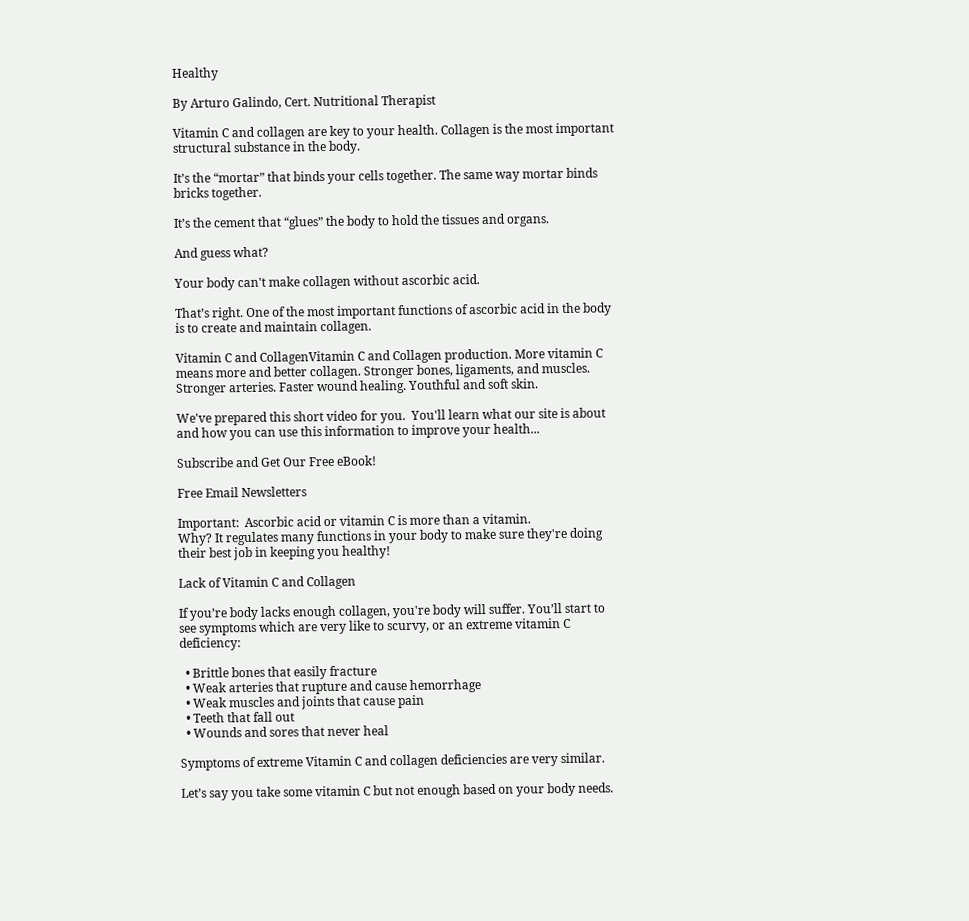Healthy

By Arturo Galindo, Cert. Nutritional Therapist

Vitamin C and collagen are key to your health. Collagen is the most important structural substance in the body.

It’s the “mortar” that binds your cells together. The same way mortar binds bricks together.

It’s the cement that “glues” the body to hold the tissues and organs.

And guess what?

Your body can't make collagen without ascorbic acid.

That’s right. One of the most important functions of ascorbic acid in the body is to create and maintain collagen.

Vitamin C and CollagenVitamin C and Collagen production. More vitamin C means more and better collagen. Stronger bones, ligaments, and muscles. Stronger arteries. Faster wound healing. Youthful and soft skin.

We've prepared this short video for you.  You'll learn what our site is about and how you can use this information to improve your health...

Subscribe and Get Our Free eBook!

Free Email Newsletters

Important:  Ascorbic acid or vitamin C is more than a vitamin.
Why? It regulates many functions in your body to make sure they're doing their best job in keeping you healthy!

Lack of Vitamin C and Collagen

If you’re body lacks enough collagen, you're body will suffer. You’ll start to see symptoms which are very like to scurvy, or an extreme vitamin C deficiency:

  • Brittle bones that easily fracture
  • Weak arteries that rupture and cause hemorrhage
  • Weak muscles and joints that cause pain
  • Teeth that fall out
  • Wounds and sores that never heal

Symptoms of extreme Vitamin C and collagen deficiencies are very similar.

Let’s say you take some vitamin C but not enough based on your body needs.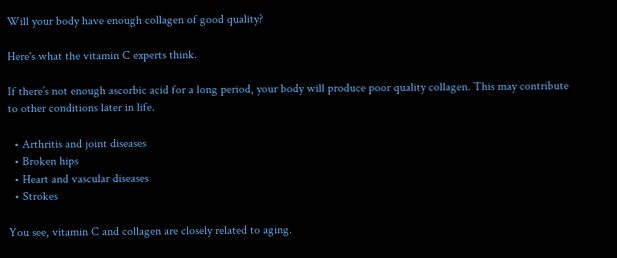Will your body have enough collagen of good quality?

Here's what the vitamin C experts think.

If there’s not enough ascorbic acid for a long period, your body will produce poor quality collagen. This may contribute to other conditions later in life.

  • Arthritis and joint diseases
  • Broken hips
  • Heart and vascular diseases
  • Strokes

You see, vitamin C and collagen are closely related to aging.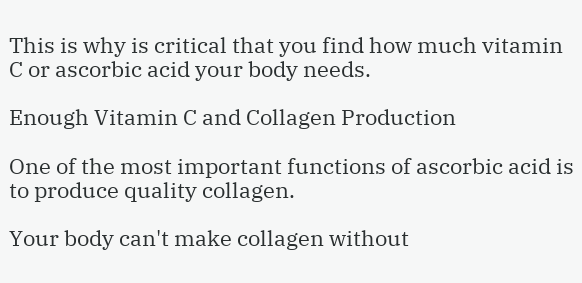This is why is critical that you find how much vitamin C or ascorbic acid your body needs.

Enough Vitamin C and Collagen Production

One of the most important functions of ascorbic acid is to produce quality collagen.

Your body can't make collagen without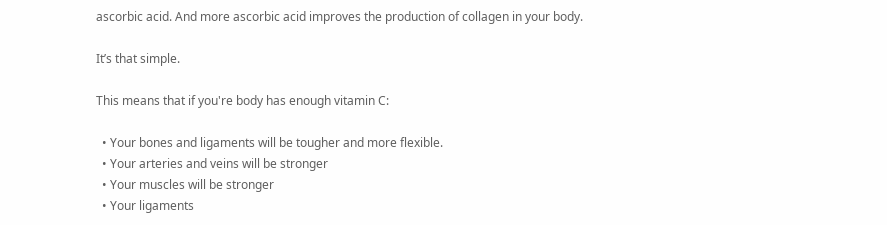ascorbic acid. And more ascorbic acid improves the production of collagen in your body.

It’s that simple.

This means that if you're body has enough vitamin C:

  • Your bones and ligaments will be tougher and more flexible.
  • Your arteries and veins will be stronger
  • Your muscles will be stronger
  • Your ligaments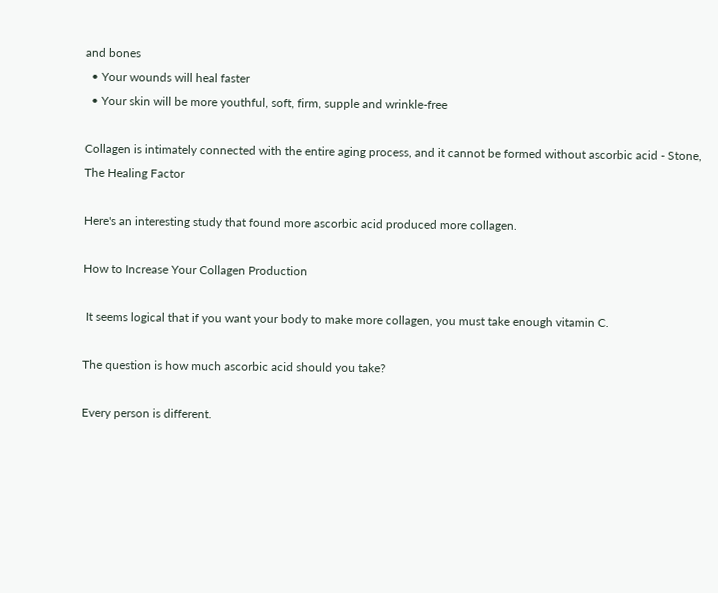and bones
  • Your wounds will heal faster
  • Your skin will be more youthful, soft, firm, supple and wrinkle-free

Collagen is intimately connected with the entire aging process, and it cannot be formed without ascorbic acid - Stone, The Healing Factor

Here's an interesting study that found more ascorbic acid produced more collagen.

How to Increase Your Collagen Production

 It seems logical that if you want your body to make more collagen, you must take enough vitamin C.

The question is how much ascorbic acid should you take?

Every person is different.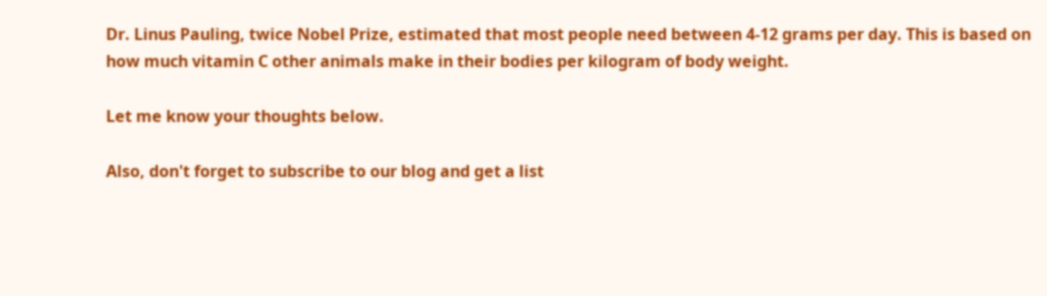Dr. Linus Pauling, twice Nobel Prize, estimated that most people need between 4-12 grams per day. This is based on how much vitamin C other animals make in their bodies per kilogram of body weight.

Let me know your thoughts below.

Also, don't forget to subscribe to our blog and get a list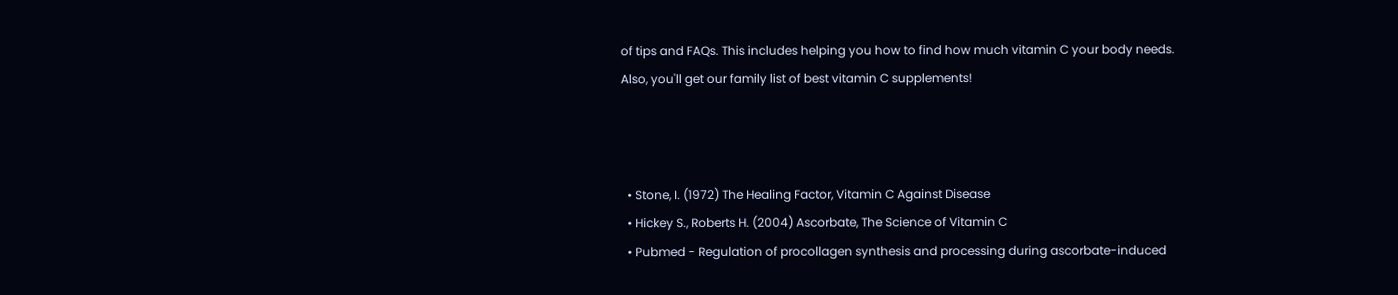of tips and FAQs. This includes helping you how to find how much vitamin C your body needs. Also, you'll get our family list of best vitamin C supplements!



  • Stone, I. (1972) The Healing Factor, Vitamin C Against Disease
  • Hickey S., Roberts H. (2004) Ascorbate, The Science of Vitamin C
  • Pubmed - Regulation of procollagen synthesis and processing during ascorbate-induced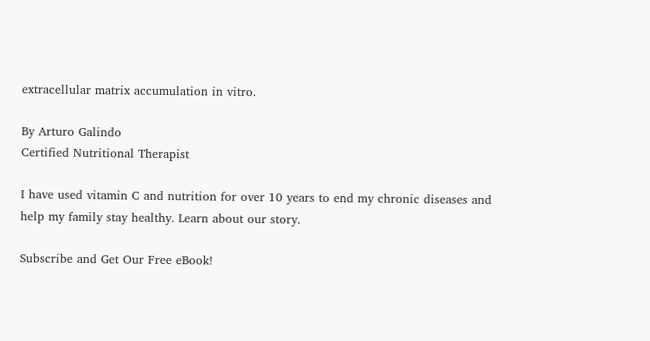extracellular matrix accumulation in vitro.

By Arturo Galindo
Certified Nutritional Therapist

I have used vitamin C and nutrition for over 10 years to end my chronic diseases and help my family stay healthy. Learn about our story.

Subscribe and Get Our Free eBook!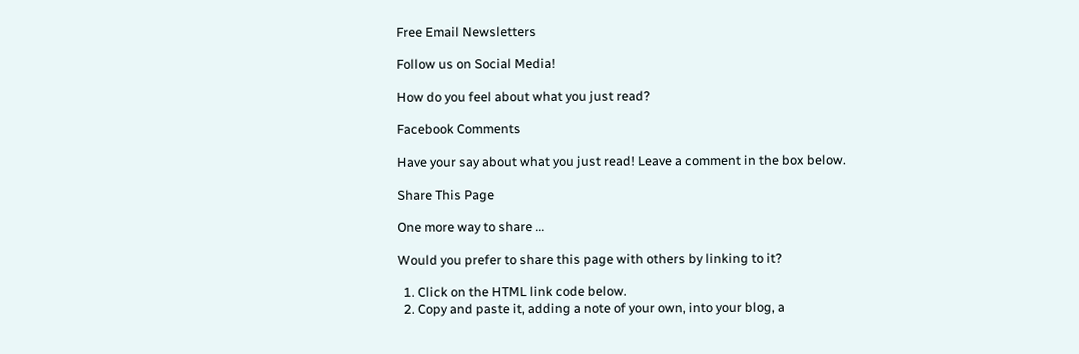Free Email Newsletters

Follow us on Social Media!

How do you feel about what you just read?

Facebook Comments

Have your say about what you just read! Leave a comment in the box below.

Share This Page

One more way to share ...

Would you prefer to share this page with others by linking to it?

  1. Click on the HTML link code below.
  2. Copy and paste it, adding a note of your own, into your blog, a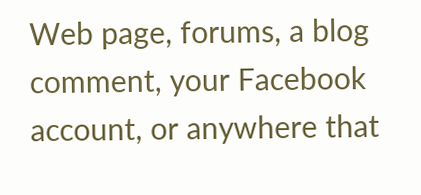Web page, forums, a blog comment, your Facebook account, or anywhere that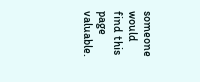someone would find this page valuable.